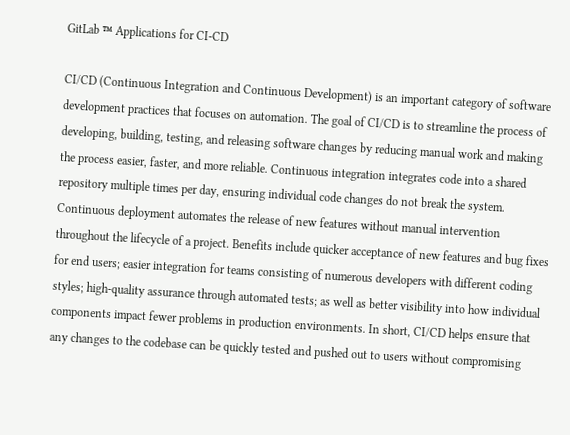GitLab ™ Applications for CI-CD

CI/CD (Continuous Integration and Continuous Development) is an important category of software development practices that focuses on automation. The goal of CI/CD is to streamline the process of developing, building, testing, and releasing software changes by reducing manual work and making the process easier, faster, and more reliable. Continuous integration integrates code into a shared repository multiple times per day, ensuring individual code changes do not break the system. Continuous deployment automates the release of new features without manual intervention throughout the lifecycle of a project. Benefits include quicker acceptance of new features and bug fixes for end users; easier integration for teams consisting of numerous developers with different coding styles; high-quality assurance through automated tests; as well as better visibility into how individual components impact fewer problems in production environments. In short, CI/CD helps ensure that any changes to the codebase can be quickly tested and pushed out to users without compromising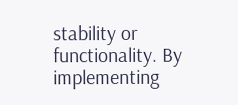stability or functionality. By implementing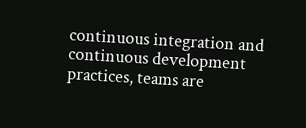continuous integration and continuous development practices, teams are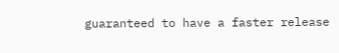guaranteed to have a faster release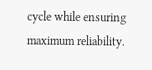cycle while ensuring maximum reliability.